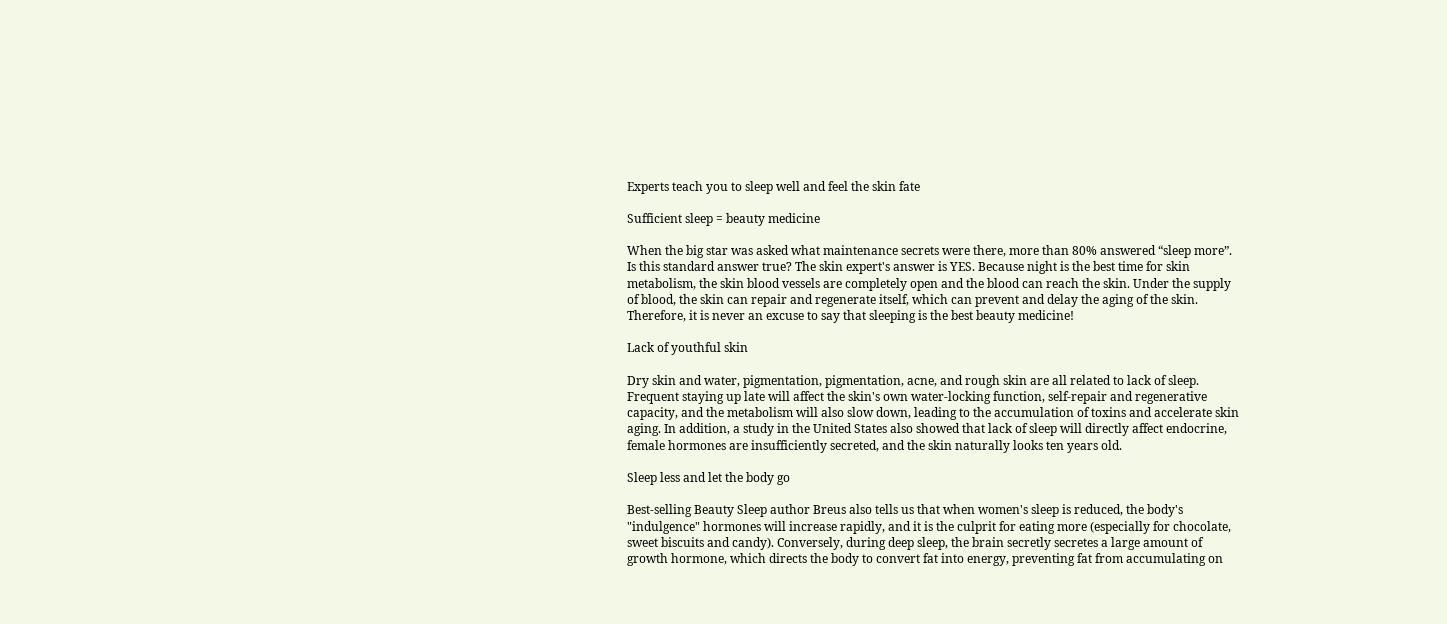Experts teach you to sleep well and feel the skin fate

Sufficient sleep = beauty medicine

When the big star was asked what maintenance secrets were there, more than 80% answered “sleep more”. Is this standard answer true? The skin expert's answer is YES. Because night is the best time for skin metabolism, the skin blood vessels are completely open and the blood can reach the skin. Under the supply of blood, the skin can repair and regenerate itself, which can prevent and delay the aging of the skin. Therefore, it is never an excuse to say that sleeping is the best beauty medicine!

Lack of youthful skin

Dry skin and water, pigmentation, pigmentation, acne, and rough skin are all related to lack of sleep. Frequent staying up late will affect the skin's own water-locking function, self-repair and regenerative capacity, and the metabolism will also slow down, leading to the accumulation of toxins and accelerate skin aging. In addition, a study in the United States also showed that lack of sleep will directly affect endocrine, female hormones are insufficiently secreted, and the skin naturally looks ten years old.

Sleep less and let the body go

Best-selling Beauty Sleep author Breus also tells us that when women's sleep is reduced, the body's "indulgence" hormones will increase rapidly, and it is the culprit for eating more (especially for chocolate, sweet biscuits and candy). Conversely, during deep sleep, the brain secretly secretes a large amount of growth hormone, which directs the body to convert fat into energy, preventing fat from accumulating on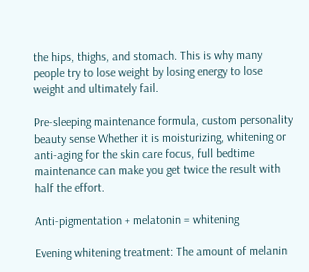the hips, thighs, and stomach. This is why many people try to lose weight by losing energy to lose weight and ultimately fail.

Pre-sleeping maintenance formula, custom personality beauty sense Whether it is moisturizing, whitening or anti-aging for the skin care focus, full bedtime maintenance can make you get twice the result with half the effort.

Anti-pigmentation + melatonin = whitening

Evening whitening treatment: The amount of melanin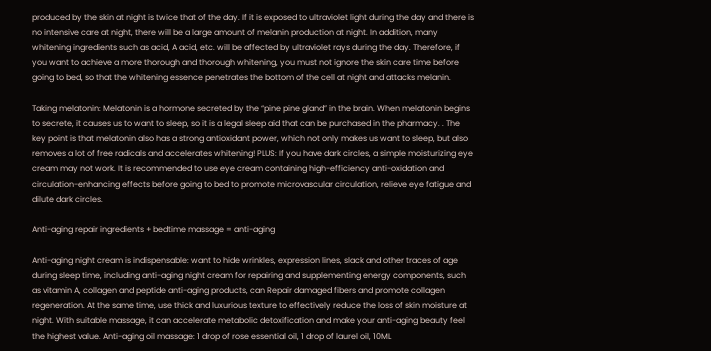produced by the skin at night is twice that of the day. If it is exposed to ultraviolet light during the day and there is no intensive care at night, there will be a large amount of melanin production at night. In addition, many whitening ingredients such as acid, A acid, etc. will be affected by ultraviolet rays during the day. Therefore, if you want to achieve a more thorough and thorough whitening, you must not ignore the skin care time before going to bed, so that the whitening essence penetrates the bottom of the cell at night and attacks melanin.

Taking melatonin: Melatonin is a hormone secreted by the “pine pine gland” in the brain. When melatonin begins to secrete, it causes us to want to sleep, so it is a legal sleep aid that can be purchased in the pharmacy. . The key point is that melatonin also has a strong antioxidant power, which not only makes us want to sleep, but also removes a lot of free radicals and accelerates whitening! PLUS: If you have dark circles, a simple moisturizing eye cream may not work. It is recommended to use eye cream containing high-efficiency anti-oxidation and circulation-enhancing effects before going to bed to promote microvascular circulation, relieve eye fatigue and dilute dark circles.

Anti-aging repair ingredients + bedtime massage = anti-aging

Anti-aging night cream is indispensable: want to hide wrinkles, expression lines, slack and other traces of age during sleep time, including anti-aging night cream for repairing and supplementing energy components, such as vitamin A, collagen and peptide anti-aging products, can Repair damaged fibers and promote collagen regeneration. At the same time, use thick and luxurious texture to effectively reduce the loss of skin moisture at night. With suitable massage, it can accelerate metabolic detoxification and make your anti-aging beauty feel the highest value. Anti-aging oil massage: 1 drop of rose essential oil, 1 drop of laurel oil, 10ML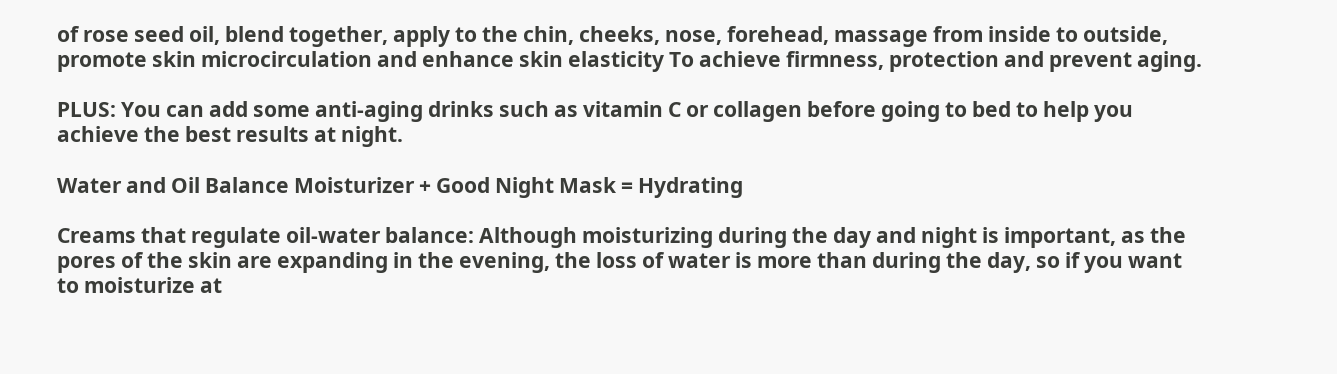of rose seed oil, blend together, apply to the chin, cheeks, nose, forehead, massage from inside to outside, promote skin microcirculation and enhance skin elasticity To achieve firmness, protection and prevent aging.

PLUS: You can add some anti-aging drinks such as vitamin C or collagen before going to bed to help you achieve the best results at night.

Water and Oil Balance Moisturizer + Good Night Mask = Hydrating

Creams that regulate oil-water balance: Although moisturizing during the day and night is important, as the pores of the skin are expanding in the evening, the loss of water is more than during the day, so if you want to moisturize at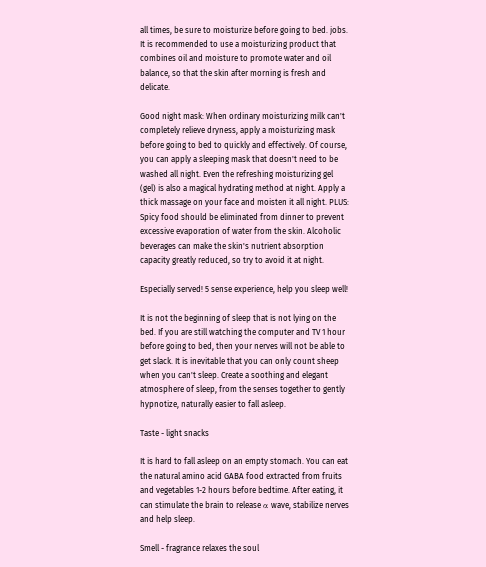all times, be sure to moisturize before going to bed. jobs. It is recommended to use a moisturizing product that combines oil and moisture to promote water and oil balance, so that the skin after morning is fresh and delicate.

Good night mask: When ordinary moisturizing milk can't completely relieve dryness, apply a moisturizing mask before going to bed to quickly and effectively. Of course, you can apply a sleeping mask that doesn't need to be washed all night. Even the refreshing moisturizing gel (gel) is also a magical hydrating method at night. Apply a thick massage on your face and moisten it all night. PLUS: Spicy food should be eliminated from dinner to prevent excessive evaporation of water from the skin. Alcoholic beverages can make the skin's nutrient absorption capacity greatly reduced, so try to avoid it at night.

Especially served! 5 sense experience, help you sleep well!

It is not the beginning of sleep that is not lying on the bed. If you are still watching the computer and TV 1 hour before going to bed, then your nerves will not be able to get slack. It is inevitable that you can only count sheep when you can't sleep. Create a soothing and elegant atmosphere of sleep, from the senses together to gently hypnotize, naturally easier to fall asleep.

Taste - light snacks

It is hard to fall asleep on an empty stomach. You can eat the natural amino acid GABA food extracted from fruits and vegetables 1-2 hours before bedtime. After eating, it can stimulate the brain to release α wave, stabilize nerves and help sleep.

Smell - fragrance relaxes the soul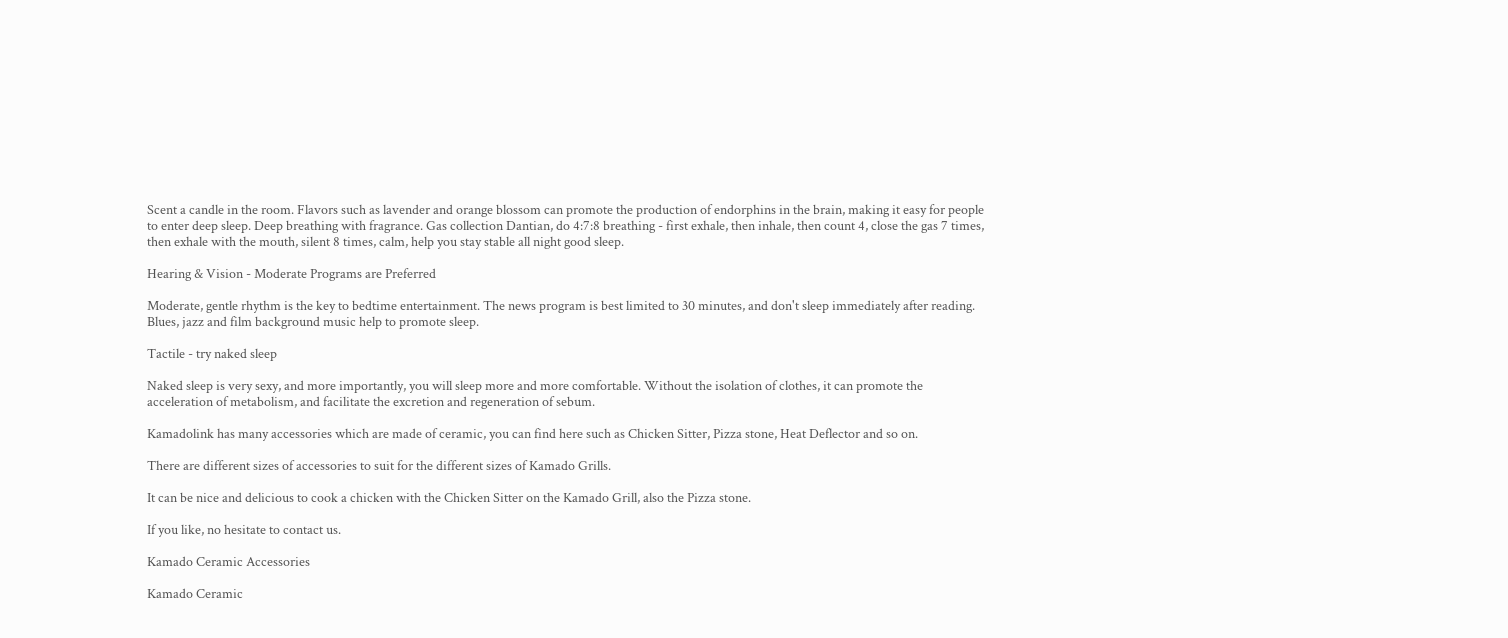Scent a candle in the room. Flavors such as lavender and orange blossom can promote the production of endorphins in the brain, making it easy for people to enter deep sleep. Deep breathing with fragrance. Gas collection Dantian, do 4:7:8 breathing - first exhale, then inhale, then count 4, close the gas 7 times, then exhale with the mouth, silent 8 times, calm, help you stay stable all night good sleep.

Hearing & Vision - Moderate Programs are Preferred

Moderate, gentle rhythm is the key to bedtime entertainment. The news program is best limited to 30 minutes, and don't sleep immediately after reading. Blues, jazz and film background music help to promote sleep.

Tactile - try naked sleep

Naked sleep is very sexy, and more importantly, you will sleep more and more comfortable. Without the isolation of clothes, it can promote the acceleration of metabolism, and facilitate the excretion and regeneration of sebum.

Kamadolink has many accessories which are made of ceramic, you can find here such as Chicken Sitter, Pizza stone, Heat Deflector and so on.

There are different sizes of accessories to suit for the different sizes of Kamado Grills.

It can be nice and delicious to cook a chicken with the Chicken Sitter on the Kamado Grill, also the Pizza stone.

If you like, no hesitate to contact us.

Kamado Ceramic Accessories

Kamado Ceramic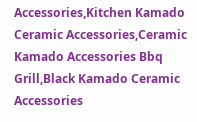Accessories,Kitchen Kamado Ceramic Accessories,Ceramic Kamado Accessories Bbq Grill,Black Kamado Ceramic Accessories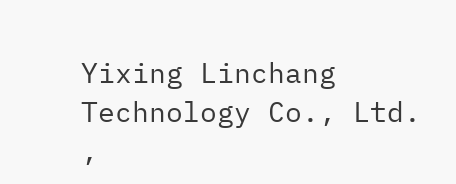Yixing Linchang Technology Co., Ltd. ,